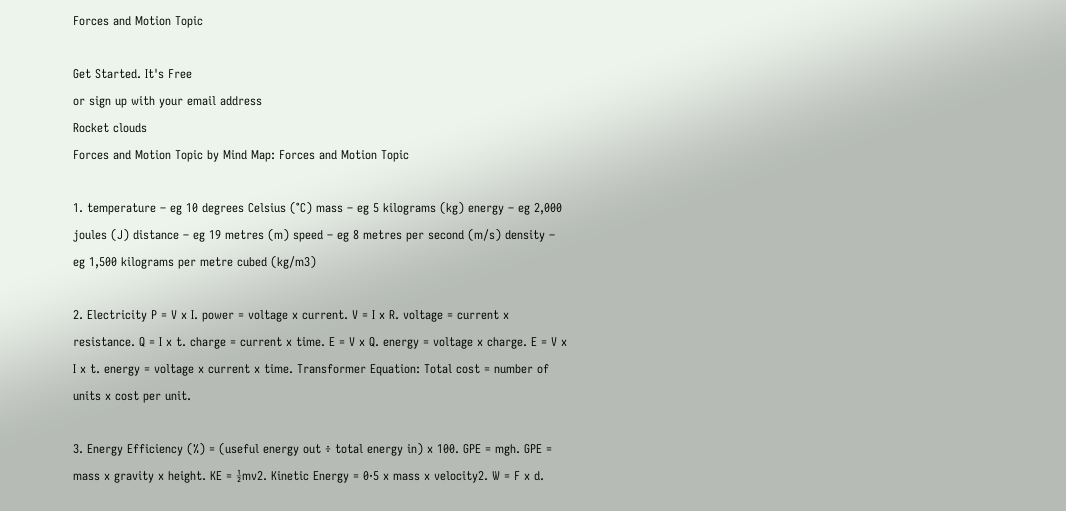Forces and Motion Topic

Get Started. It's Free
or sign up with your email address
Rocket clouds
Forces and Motion Topic by Mind Map: Forces and Motion Topic

1. temperature – eg 10 degrees Celsius (°C) mass – eg 5 kilograms (kg) energy – eg 2,000 joules (J) distance – eg 19 metres (m) speed – eg 8 metres per second (m/s) density – eg 1,500 kilograms per metre cubed (kg/m3)

2. Electricity P = V x I. power = voltage x current. V = I x R. voltage = current x resistance. Q = I x t. charge = current x time. E = V x Q. energy = voltage x charge. E = V x I x t. energy = voltage x current x time. Transformer Equation: Total cost = number of units x cost per unit.

3. Energy Efficiency (%) = (useful energy out ÷ total energy in) x 100. GPE = mgh. GPE = mass x gravity x height. KE = ½mv2. Kinetic Energy = 0·5 x mass x velocity2. W = F x d.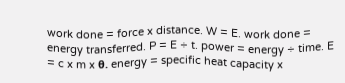work done = force x distance. W = E. work done = energy transferred. P = E ÷ t. power = energy ÷ time. E = c x m x θ. energy = specific heat capacity x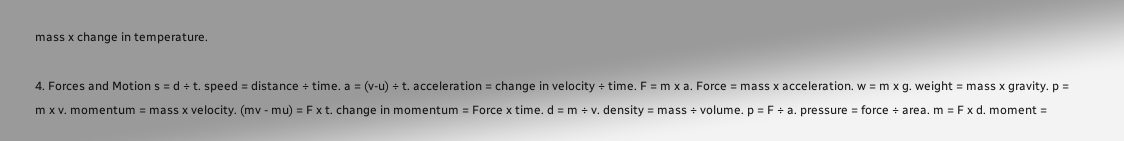mass x change in temperature.

4. Forces and Motion s = d ÷ t. speed = distance ÷ time. a = (v-u) ÷ t. acceleration = change in velocity ÷ time. F = m x a. Force = mass x acceleration. w = m x g. weight = mass x gravity. p = m x v. momentum = mass x velocity. (mv - mu) = F x t. change in momentum = Force x time. d = m ÷ v. density = mass ÷ volume. p = F ÷ a. pressure = force ÷ area. m = F x d. moment =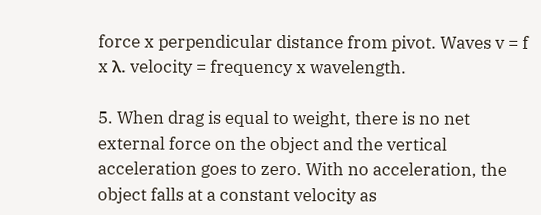force x perpendicular distance from pivot. Waves v = f x λ. velocity = frequency x wavelength.

5. When drag is equal to weight, there is no net external force on the object and the vertical acceleration goes to zero. With no acceleration, the object falls at a constant velocity as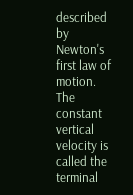described by Newton's first law of motion. The constant vertical velocity is called the terminal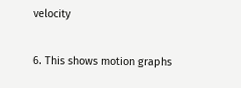velocity

6. This shows motion graphs